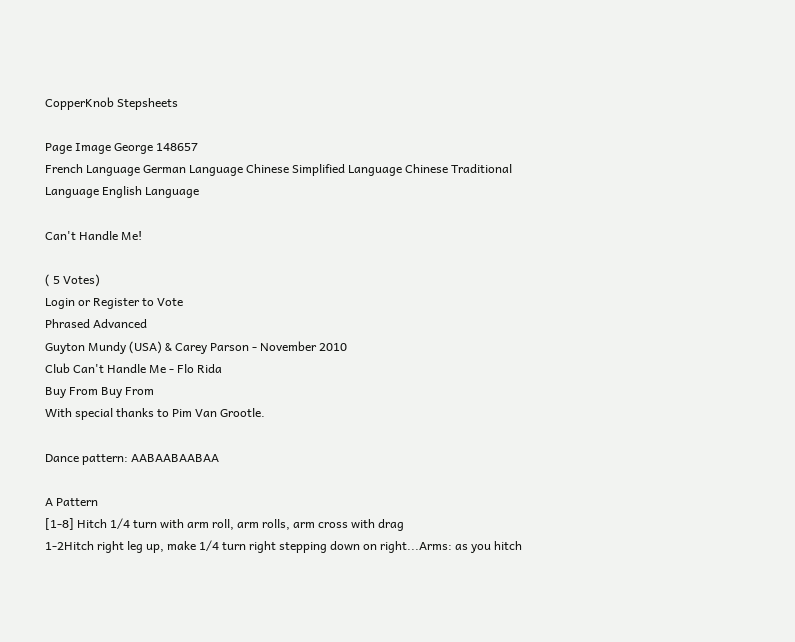CopperKnob Stepsheets

Page Image George 148657
French Language German Language Chinese Simplified Language Chinese Traditional Language English Language

Can't Handle Me!

( 5 Votes)
Login or Register to Vote
Phrased Advanced
Guyton Mundy (USA) & Carey Parson - November 2010
Club Can't Handle Me - Flo Rida
Buy From Buy From
With special thanks to Pim Van Grootle.

Dance pattern: AABAABAABAA

A Pattern
[1-8] Hitch 1/4 turn with arm roll, arm rolls, arm cross with drag
1-2Hitch right leg up, make 1/4 turn right stepping down on right...Arms: as you hitch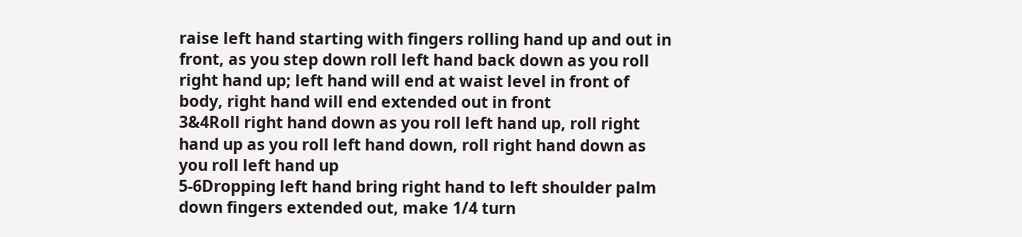raise left hand starting with fingers rolling hand up and out in front, as you step down roll left hand back down as you roll right hand up; left hand will end at waist level in front of body, right hand will end extended out in front
3&4Roll right hand down as you roll left hand up, roll right hand up as you roll left hand down, roll right hand down as you roll left hand up
5-6Dropping left hand bring right hand to left shoulder palm down fingers extended out, make 1/4 turn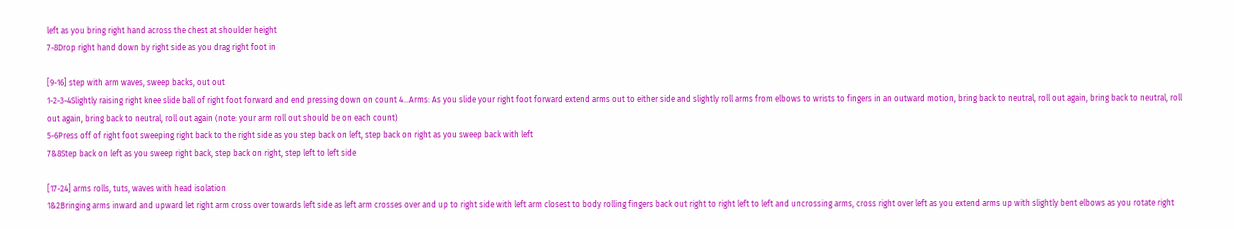left as you bring right hand across the chest at shoulder height
7-8Drop right hand down by right side as you drag right foot in

[9-16] step with arm waves, sweep backs, out out
1-2-3-4Slightly raising right knee slide ball of right foot forward and end pressing down on count 4...Arms: As you slide your right foot forward extend arms out to either side and slightly roll arms from elbows to wrists to fingers in an outward motion, bring back to neutral, roll out again, bring back to neutral, roll out again, bring back to neutral, roll out again (note: your arm roll out should be on each count)
5-6Press off of right foot sweeping right back to the right side as you step back on left, step back on right as you sweep back with left
7&8Step back on left as you sweep right back, step back on right, step left to left side

[17-24] arms rolls, tuts, waves with head isolation
1&2Bringing arms inward and upward let right arm cross over towards left side as left arm crosses over and up to right side with left arm closest to body rolling fingers back out right to right left to left and uncrossing arms, cross right over left as you extend arms up with slightly bent elbows as you rotate right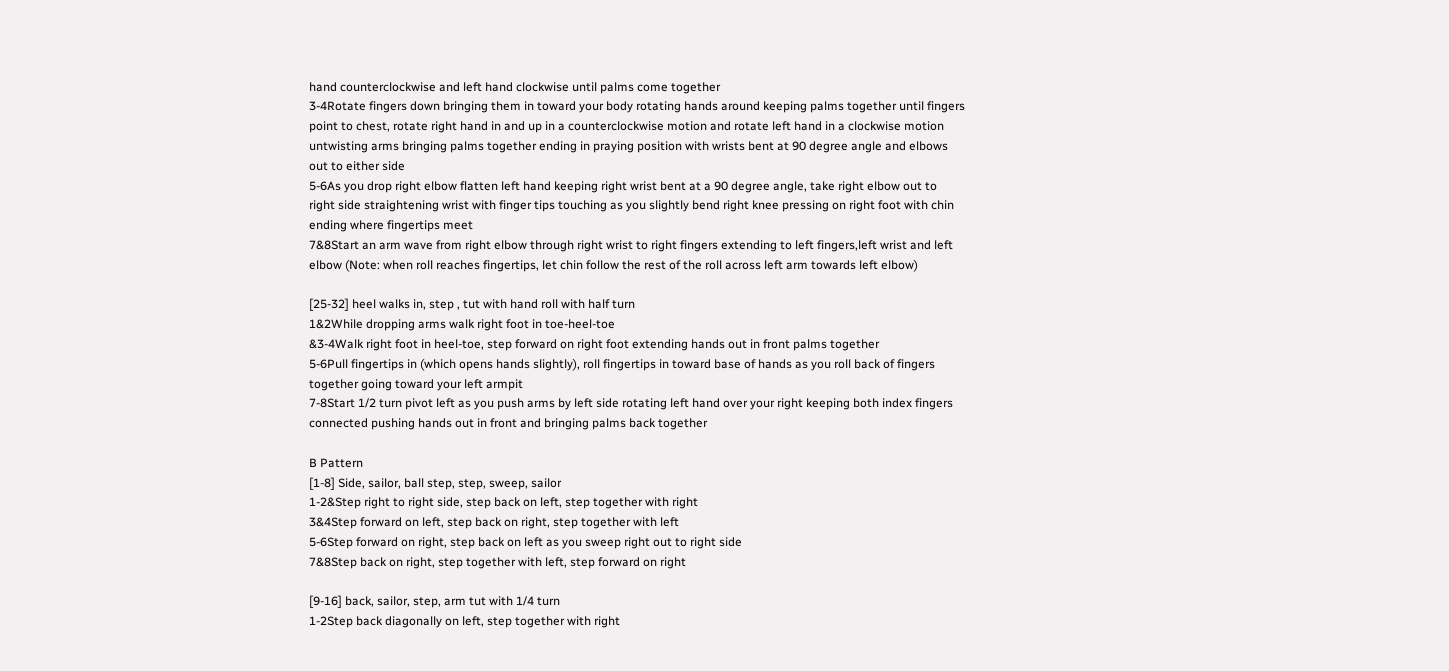hand counterclockwise and left hand clockwise until palms come together
3-4Rotate fingers down bringing them in toward your body rotating hands around keeping palms together until fingers point to chest, rotate right hand in and up in a counterclockwise motion and rotate left hand in a clockwise motion untwisting arms bringing palms together ending in praying position with wrists bent at 90 degree angle and elbows out to either side
5-6As you drop right elbow flatten left hand keeping right wrist bent at a 90 degree angle, take right elbow out to right side straightening wrist with finger tips touching as you slightly bend right knee pressing on right foot with chin ending where fingertips meet
7&8Start an arm wave from right elbow through right wrist to right fingers extending to left fingers,left wrist and left elbow (Note: when roll reaches fingertips, let chin follow the rest of the roll across left arm towards left elbow)

[25-32] heel walks in, step , tut with hand roll with half turn
1&2While dropping arms walk right foot in toe-heel-toe
&3-4Walk right foot in heel-toe, step forward on right foot extending hands out in front palms together
5-6Pull fingertips in (which opens hands slightly), roll fingertips in toward base of hands as you roll back of fingers together going toward your left armpit
7-8Start 1/2 turn pivot left as you push arms by left side rotating left hand over your right keeping both index fingers connected pushing hands out in front and bringing palms back together

B Pattern
[1-8] Side, sailor, ball step, step, sweep, sailor
1-2&Step right to right side, step back on left, step together with right
3&4Step forward on left, step back on right, step together with left
5-6Step forward on right, step back on left as you sweep right out to right side
7&8Step back on right, step together with left, step forward on right

[9-16] back, sailor, step, arm tut with 1/4 turn
1-2Step back diagonally on left, step together with right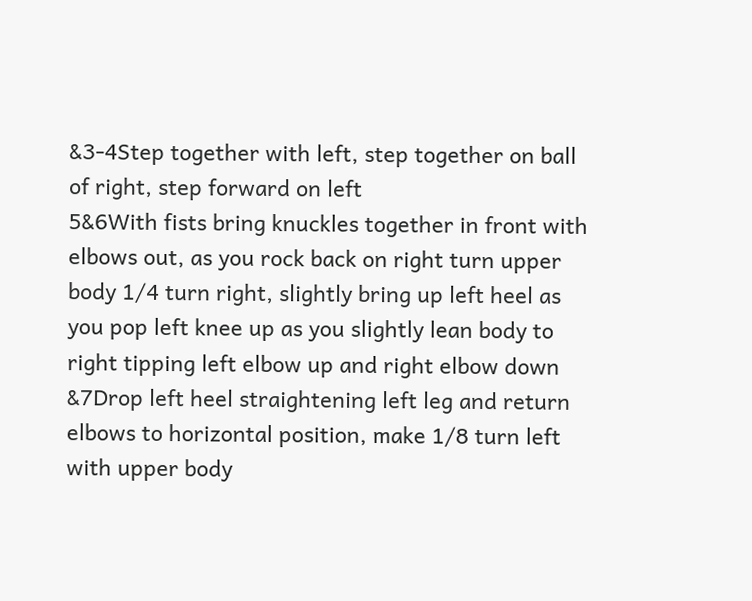&3-4Step together with left, step together on ball of right, step forward on left
5&6With fists bring knuckles together in front with elbows out, as you rock back on right turn upper body 1/4 turn right, slightly bring up left heel as you pop left knee up as you slightly lean body to right tipping left elbow up and right elbow down
&7Drop left heel straightening left leg and return elbows to horizontal position, make 1/8 turn left with upper body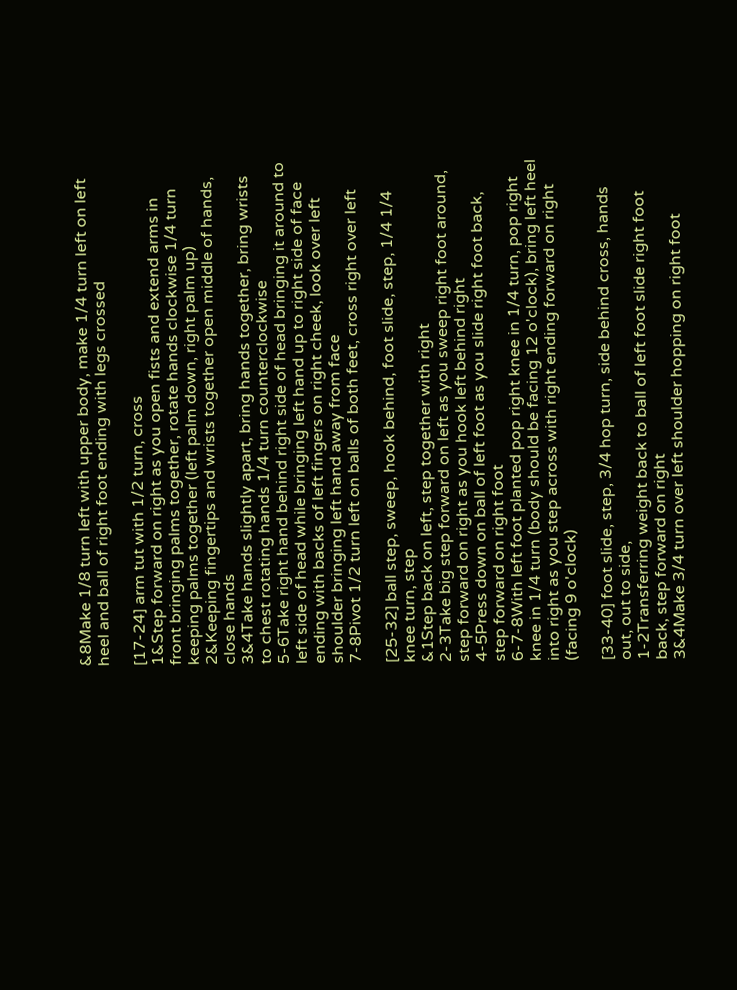&8Make 1/8 turn left with upper body, make 1/4 turn left on left heel and ball of right foot ending with legs crossed

[17-24] arm tut with 1/2 turn, cross
1&Step forward on right as you open fists and extend arms in front bringing palms together, rotate hands clockwise 1/4 turn keeping palms together (left palm down, right palm up)
2&Keeping fingertips and wrists together open middle of hands, close hands
3&4Take hands slightly apart, bring hands together, bring wrists to chest rotating hands 1/4 turn counterclockwise
5-6Take right hand behind right side of head bringing it around to left side of head while bringing left hand up to right side of face ending with backs of left fingers on right cheek, look over left shoulder bringing left hand away from face
7-8Pivot 1/2 turn left on balls of both feet, cross right over left

[25-32] ball step, sweep, hook behind, foot slide, step, 1/4 1/4 knee turn, step
&1Step back on left, step together with right
2-3Take big step forward on left as you sweep right foot around, step forward on right as you hook left behind right
4-5Press down on ball of left foot as you slide right foot back, step forward on right foot
6-7-8With left foot planted pop right knee in 1/4 turn, pop right knee in 1/4 turn (body should be facing 12 o'clock), bring left heel into right as you step across with right ending forward on right (facing 9 o'clock)

[33-40] foot slide, step, 3/4 hop turn, side behind cross, hands out, out to side,
1-2Transferring weight back to ball of left foot slide right foot back, step forward on right
3&4Make 3/4 turn over left shoulder hopping on right foot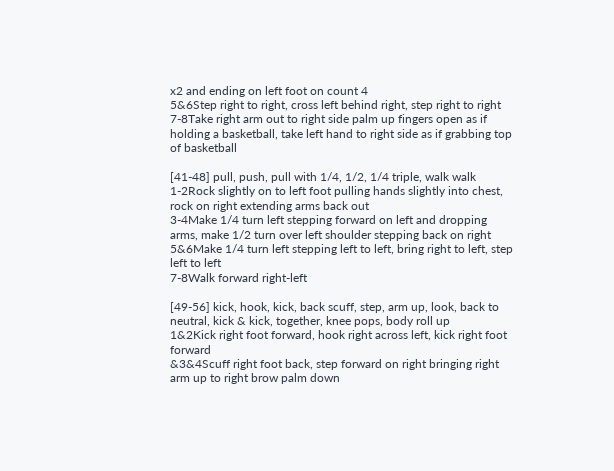x2 and ending on left foot on count 4
5&6Step right to right, cross left behind right, step right to right
7-8Take right arm out to right side palm up fingers open as if holding a basketball, take left hand to right side as if grabbing top of basketball

[41-48] pull, push, pull with 1/4, 1/2, 1/4 triple, walk walk
1-2Rock slightly on to left foot pulling hands slightly into chest, rock on right extending arms back out
3-4Make 1/4 turn left stepping forward on left and dropping arms, make 1/2 turn over left shoulder stepping back on right
5&6Make 1/4 turn left stepping left to left, bring right to left, step left to left
7-8Walk forward right-left

[49-56] kick, hook, kick, back scuff, step, arm up, look, back to neutral, kick & kick, together, knee pops, body roll up
1&2Kick right foot forward, hook right across left, kick right foot forward
&3&4Scuff right foot back, step forward on right bringing right arm up to right brow palm down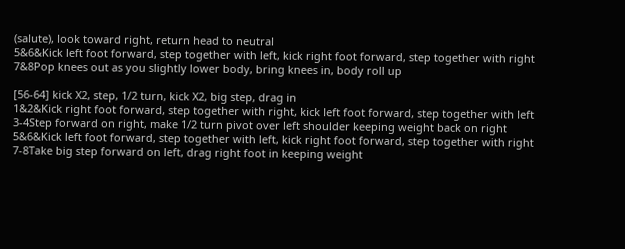(salute), look toward right, return head to neutral
5&6&Kick left foot forward, step together with left, kick right foot forward, step together with right
7&8Pop knees out as you slightly lower body, bring knees in, body roll up

[56-64] kick X2, step, 1/2 turn, kick X2, big step, drag in
1&2&Kick right foot forward, step together with right, kick left foot forward, step together with left
3-4Step forward on right, make 1/2 turn pivot over left shoulder keeping weight back on right
5&6&Kick left foot forward, step together with left, kick right foot forward, step together with right
7-8Take big step forward on left, drag right foot in keeping weight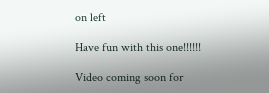on left

Have fun with this one!!!!!!

Video coming soon for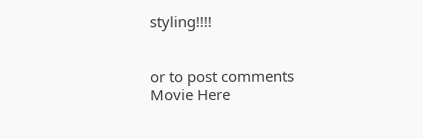styling!!!!


or to post comments
Movie Here